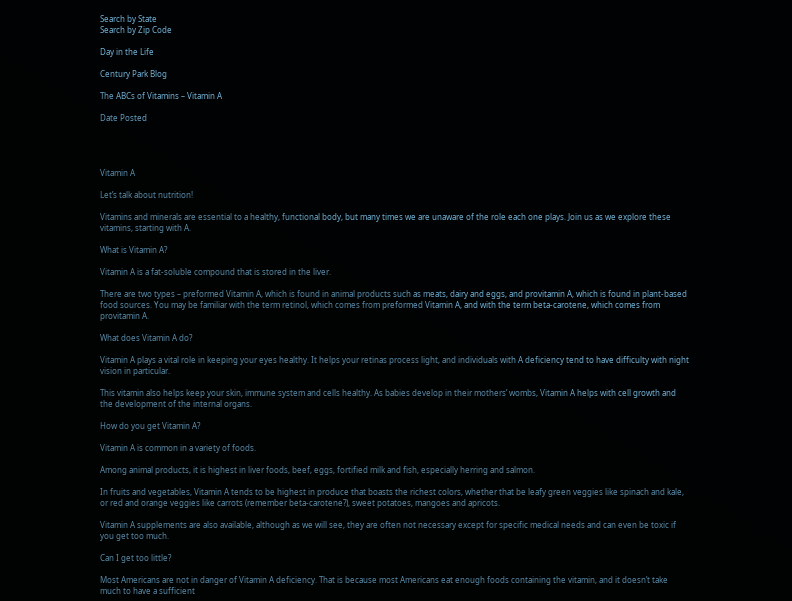Search by State
Search by Zip Code

Day in the Life

Century Park Blog

The ABCs of Vitamins – Vitamin A

Date Posted




Vitamin A

Let’s talk about nutrition!

Vitamins and minerals are essential to a healthy, functional body, but many times we are unaware of the role each one plays. Join us as we explore these vitamins, starting with A.

What is Vitamin A?

Vitamin A is a fat-soluble compound that is stored in the liver.

There are two types – preformed Vitamin A, which is found in animal products such as meats, dairy and eggs, and provitamin A, which is found in plant-based food sources. You may be familiar with the term retinol, which comes from preformed Vitamin A, and with the term beta-carotene, which comes from provitamin A.

What does Vitamin A do?

Vitamin A plays a vital role in keeping your eyes healthy. It helps your retinas process light, and individuals with A deficiency tend to have difficulty with night vision in particular.

This vitamin also helps keep your skin, immune system and cells healthy. As babies develop in their mothers’ wombs, Vitamin A helps with cell growth and the development of the internal organs.

How do you get Vitamin A?

Vitamin A is common in a variety of foods.

Among animal products, it is highest in liver foods, beef, eggs, fortified milk and fish, especially herring and salmon.

In fruits and vegetables, Vitamin A tends to be highest in produce that boasts the richest colors, whether that be leafy green veggies like spinach and kale, or red and orange veggies like carrots (remember beta-carotene?), sweet potatoes, mangoes and apricots.

Vitamin A supplements are also available, although as we will see, they are often not necessary except for specific medical needs and can even be toxic if you get too much.

Can I get too little?

Most Americans are not in danger of Vitamin A deficiency. That is because most Americans eat enough foods containing the vitamin, and it doesn’t take much to have a sufficient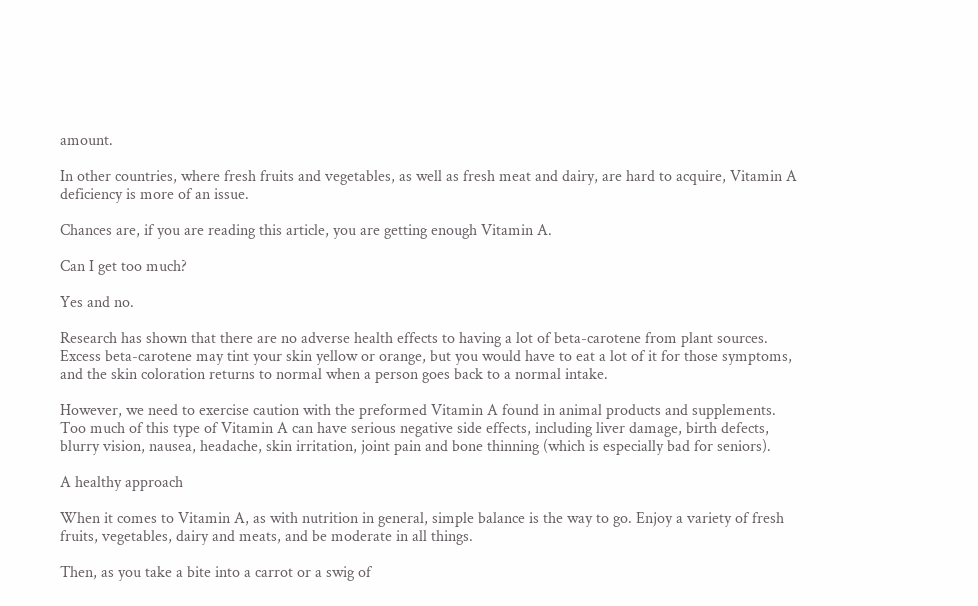amount.

In other countries, where fresh fruits and vegetables, as well as fresh meat and dairy, are hard to acquire, Vitamin A deficiency is more of an issue.

Chances are, if you are reading this article, you are getting enough Vitamin A.

Can I get too much?

Yes and no.

Research has shown that there are no adverse health effects to having a lot of beta-carotene from plant sources. Excess beta-carotene may tint your skin yellow or orange, but you would have to eat a lot of it for those symptoms, and the skin coloration returns to normal when a person goes back to a normal intake.

However, we need to exercise caution with the preformed Vitamin A found in animal products and supplements. Too much of this type of Vitamin A can have serious negative side effects, including liver damage, birth defects, blurry vision, nausea, headache, skin irritation, joint pain and bone thinning (which is especially bad for seniors).

A healthy approach

When it comes to Vitamin A, as with nutrition in general, simple balance is the way to go. Enjoy a variety of fresh fruits, vegetables, dairy and meats, and be moderate in all things.

Then, as you take a bite into a carrot or a swig of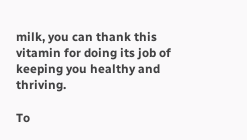milk, you can thank this vitamin for doing its job of keeping you healthy and thriving.

To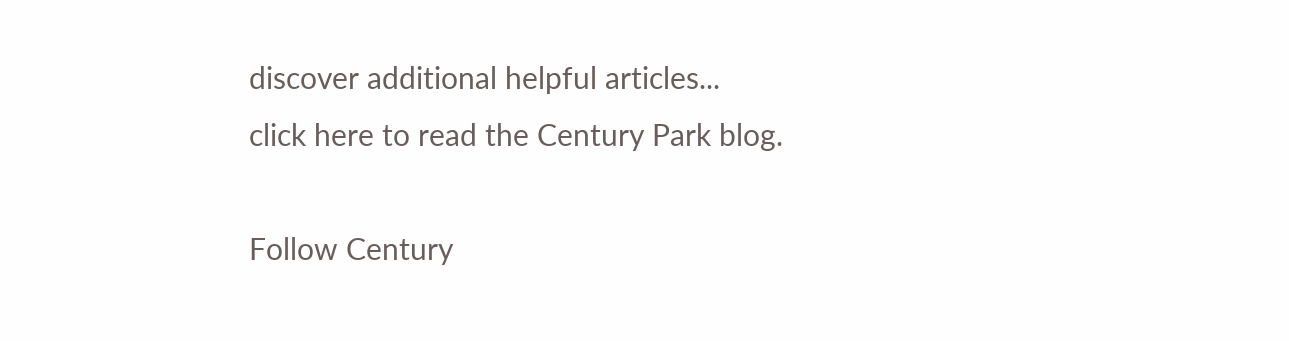discover additional helpful articles...
click here to read the Century Park blog.

Follow Century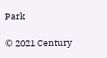Park

© 2021 Century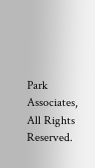Park Associates, All Rights Reserved.